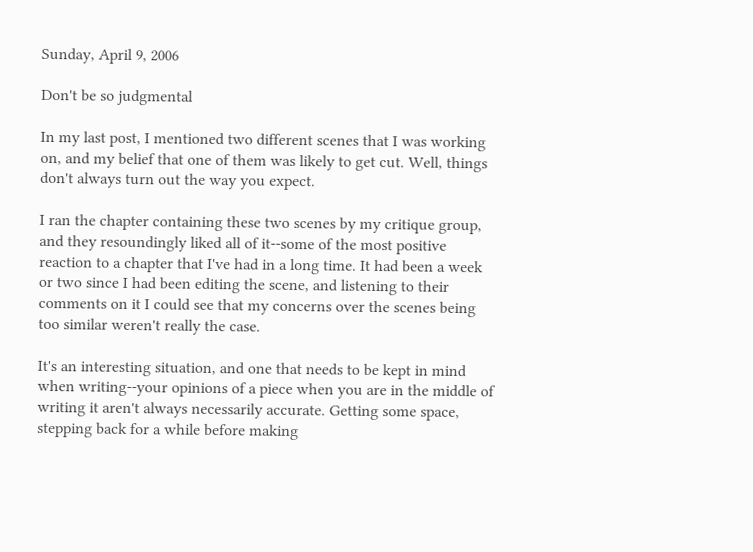Sunday, April 9, 2006

Don't be so judgmental

In my last post, I mentioned two different scenes that I was working on, and my belief that one of them was likely to get cut. Well, things don't always turn out the way you expect.

I ran the chapter containing these two scenes by my critique group, and they resoundingly liked all of it--some of the most positive reaction to a chapter that I've had in a long time. It had been a week or two since I had been editing the scene, and listening to their comments on it I could see that my concerns over the scenes being too similar weren't really the case.

It's an interesting situation, and one that needs to be kept in mind when writing--your opinions of a piece when you are in the middle of writing it aren't always necessarily accurate. Getting some space, stepping back for a while before making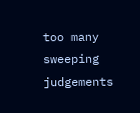too many sweeping judgements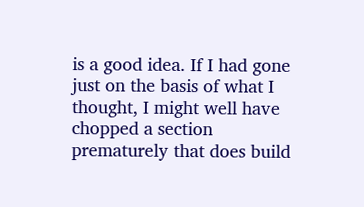is a good idea. If I had gone just on the basis of what I thought, I might well have chopped a section prematurely that does build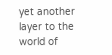yet another layer to the world of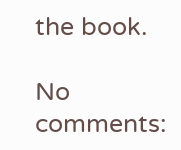the book.

No comments: